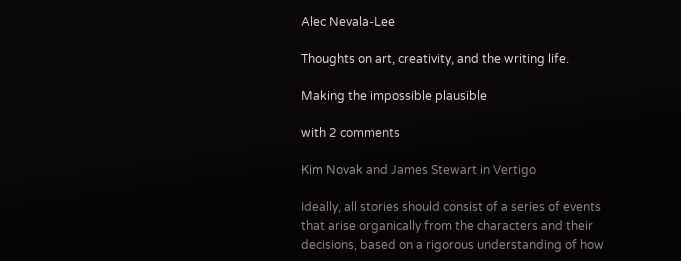Alec Nevala-Lee

Thoughts on art, creativity, and the writing life.

Making the impossible plausible

with 2 comments

Kim Novak and James Stewart in Vertigo

Ideally, all stories should consist of a series of events that arise organically from the characters and their decisions, based on a rigorous understanding of how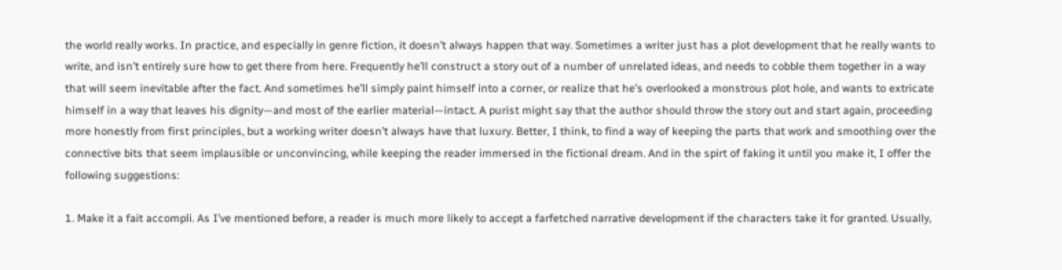the world really works. In practice, and especially in genre fiction, it doesn’t always happen that way. Sometimes a writer just has a plot development that he really wants to write, and isn’t entirely sure how to get there from here. Frequently he’ll construct a story out of a number of unrelated ideas, and needs to cobble them together in a way that will seem inevitable after the fact. And sometimes he’ll simply paint himself into a corner, or realize that he’s overlooked a monstrous plot hole, and wants to extricate himself in a way that leaves his dignity—and most of the earlier material—intact. A purist might say that the author should throw the story out and start again, proceeding more honestly from first principles, but a working writer doesn’t always have that luxury. Better, I think, to find a way of keeping the parts that work and smoothing over the connective bits that seem implausible or unconvincing, while keeping the reader immersed in the fictional dream. And in the spirt of faking it until you make it, I offer the following suggestions:

1. Make it a fait accompli. As I’ve mentioned before, a reader is much more likely to accept a farfetched narrative development if the characters take it for granted. Usually,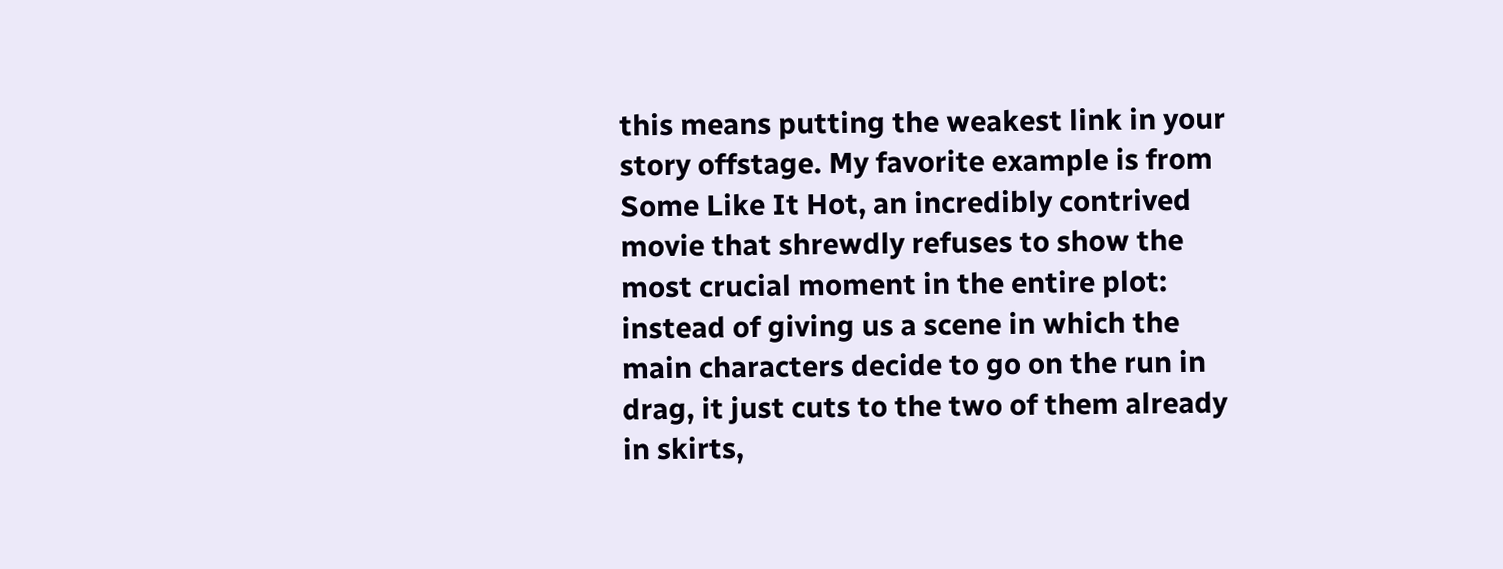this means putting the weakest link in your story offstage. My favorite example is from Some Like It Hot, an incredibly contrived movie that shrewdly refuses to show the most crucial moment in the entire plot: instead of giving us a scene in which the main characters decide to go on the run in drag, it just cuts to the two of them already in skirts,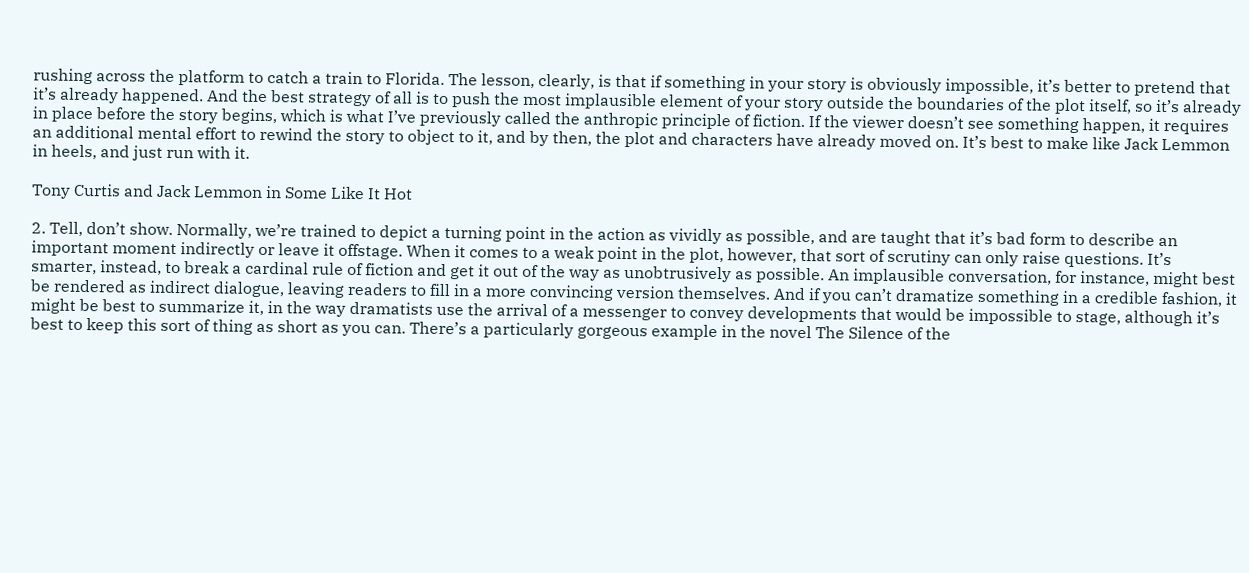rushing across the platform to catch a train to Florida. The lesson, clearly, is that if something in your story is obviously impossible, it’s better to pretend that it’s already happened. And the best strategy of all is to push the most implausible element of your story outside the boundaries of the plot itself, so it’s already in place before the story begins, which is what I’ve previously called the anthropic principle of fiction. If the viewer doesn’t see something happen, it requires an additional mental effort to rewind the story to object to it, and by then, the plot and characters have already moved on. It’s best to make like Jack Lemmon in heels, and just run with it.

Tony Curtis and Jack Lemmon in Some Like It Hot

2. Tell, don’t show. Normally, we’re trained to depict a turning point in the action as vividly as possible, and are taught that it’s bad form to describe an important moment indirectly or leave it offstage. When it comes to a weak point in the plot, however, that sort of scrutiny can only raise questions. It’s smarter, instead, to break a cardinal rule of fiction and get it out of the way as unobtrusively as possible. An implausible conversation, for instance, might best be rendered as indirect dialogue, leaving readers to fill in a more convincing version themselves. And if you can’t dramatize something in a credible fashion, it might be best to summarize it, in the way dramatists use the arrival of a messenger to convey developments that would be impossible to stage, although it’s best to keep this sort of thing as short as you can. There’s a particularly gorgeous example in the novel The Silence of the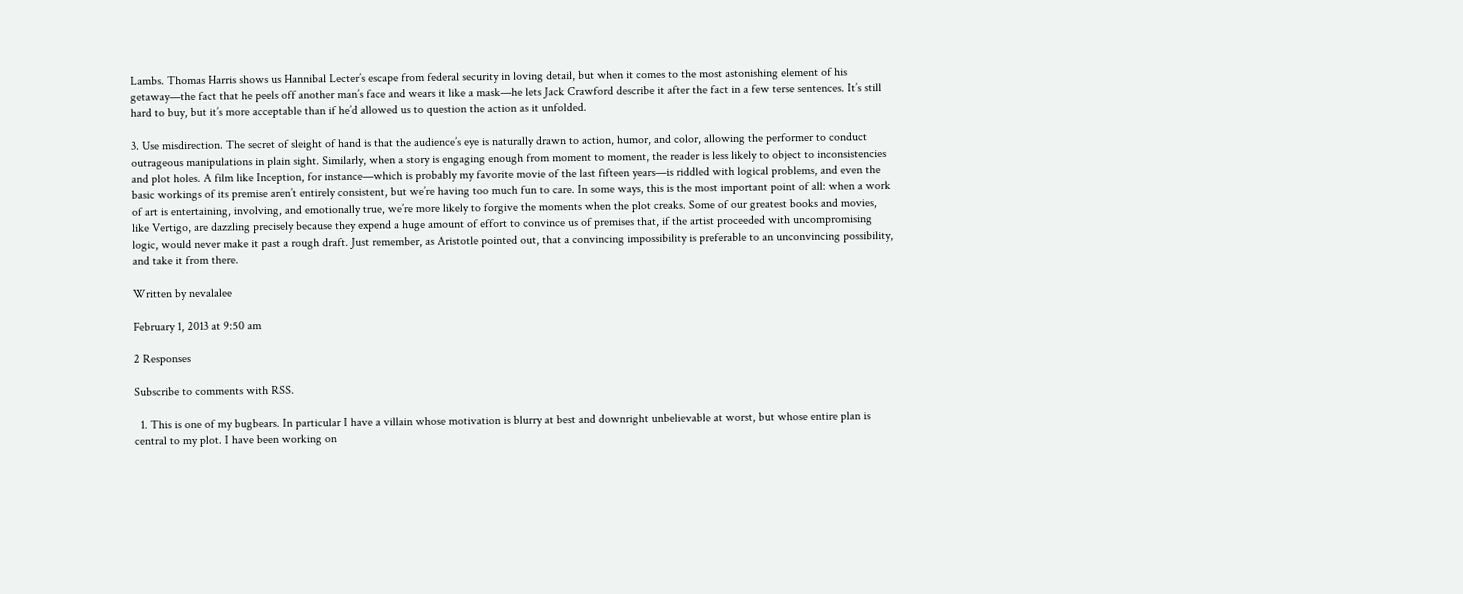Lambs. Thomas Harris shows us Hannibal Lecter’s escape from federal security in loving detail, but when it comes to the most astonishing element of his getaway—the fact that he peels off another man’s face and wears it like a mask—he lets Jack Crawford describe it after the fact in a few terse sentences. It’s still hard to buy, but it’s more acceptable than if he’d allowed us to question the action as it unfolded.

3. Use misdirection. The secret of sleight of hand is that the audience’s eye is naturally drawn to action, humor, and color, allowing the performer to conduct outrageous manipulations in plain sight. Similarly, when a story is engaging enough from moment to moment, the reader is less likely to object to inconsistencies and plot holes. A film like Inception, for instance—which is probably my favorite movie of the last fifteen years—is riddled with logical problems, and even the basic workings of its premise aren’t entirely consistent, but we’re having too much fun to care. In some ways, this is the most important point of all: when a work of art is entertaining, involving, and emotionally true, we’re more likely to forgive the moments when the plot creaks. Some of our greatest books and movies, like Vertigo, are dazzling precisely because they expend a huge amount of effort to convince us of premises that, if the artist proceeded with uncompromising logic, would never make it past a rough draft. Just remember, as Aristotle pointed out, that a convincing impossibility is preferable to an unconvincing possibility, and take it from there.

Written by nevalalee

February 1, 2013 at 9:50 am

2 Responses

Subscribe to comments with RSS.

  1. This is one of my bugbears. In particular I have a villain whose motivation is blurry at best and downright unbelievable at worst, but whose entire plan is central to my plot. I have been working on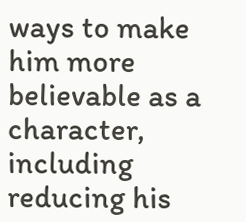ways to make him more believable as a character, including reducing his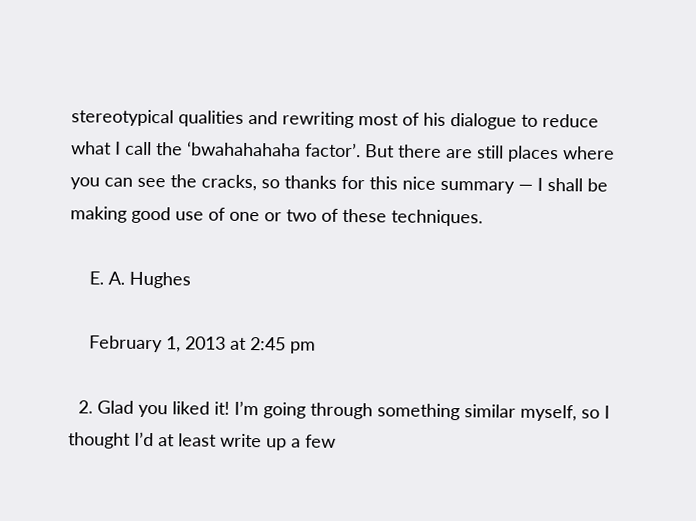stereotypical qualities and rewriting most of his dialogue to reduce what I call the ‘bwahahahaha factor’. But there are still places where you can see the cracks, so thanks for this nice summary — I shall be making good use of one or two of these techniques.

    E. A. Hughes

    February 1, 2013 at 2:45 pm

  2. Glad you liked it! I’m going through something similar myself, so I thought I’d at least write up a few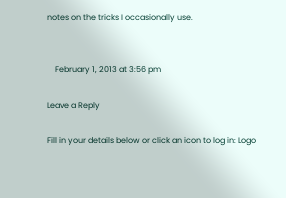notes on the tricks I occasionally use.


    February 1, 2013 at 3:56 pm

Leave a Reply

Fill in your details below or click an icon to log in: Logo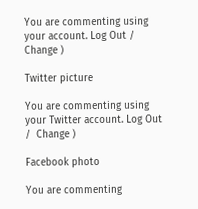You are commenting using your account. Log Out /  Change )

Twitter picture

You are commenting using your Twitter account. Log Out /  Change )

Facebook photo

You are commenting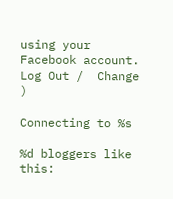using your Facebook account. Log Out /  Change )

Connecting to %s

%d bloggers like this: